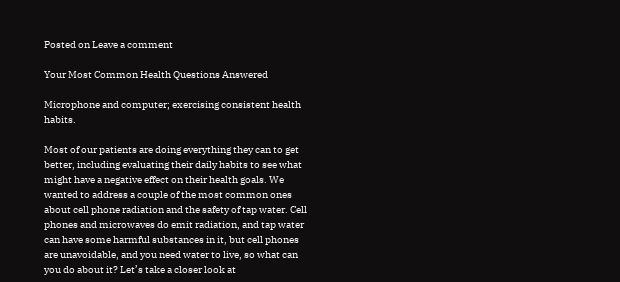Posted on Leave a comment

Your Most Common Health Questions Answered

Microphone and computer; exercising consistent health habits.

Most of our patients are doing everything they can to get better, including evaluating their daily habits to see what might have a negative effect on their health goals. We wanted to address a couple of the most common ones about cell phone radiation and the safety of tap water. Cell phones and microwaves do emit radiation, and tap water can have some harmful substances in it, but cell phones are unavoidable, and you need water to live, so what can you do about it? Let’s take a closer look at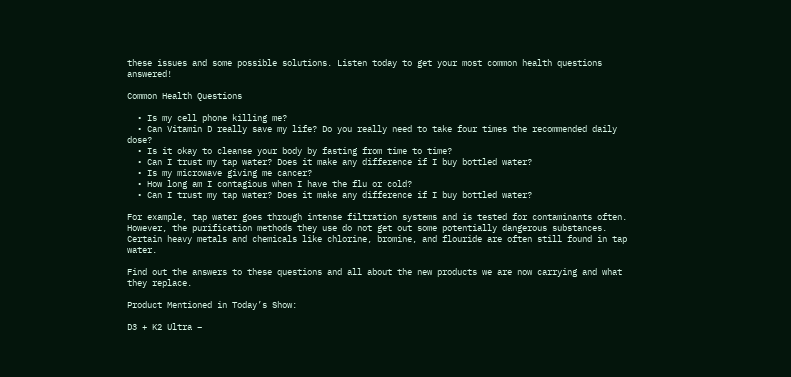these issues and some possible solutions. Listen today to get your most common health questions answered!

Common Health Questions

  • Is my cell phone killing me?
  • Can Vitamin D really save my life? Do you really need to take four times the recommended daily dose?
  • Is it okay to cleanse your body by fasting from time to time?
  • Can I trust my tap water? Does it make any difference if I buy bottled water?
  • Is my microwave giving me cancer?
  • How long am I contagious when I have the flu or cold?
  • Can I trust my tap water? Does it make any difference if I buy bottled water?

For example, tap water goes through intense filtration systems and is tested for contaminants often. However, the purification methods they use do not get out some potentially dangerous substances. Certain heavy metals and chemicals like chlorine, bromine, and flouride are often still found in tap water.

Find out the answers to these questions and all about the new products we are now carrying and what they replace.

Product Mentioned in Today’s Show:

D3 + K2 Ultra –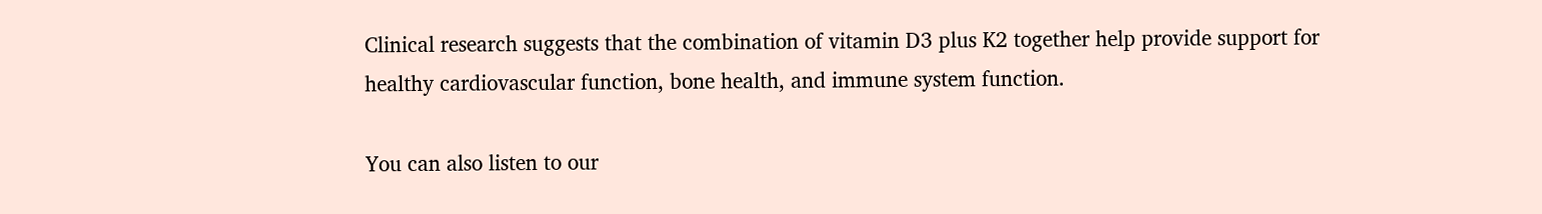Clinical research suggests that the combination of vitamin D3 plus K2 together help provide support for healthy cardiovascular function, bone health, and immune system function.

You can also listen to our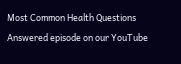Most Common Health Questions Answered episode on our YouTube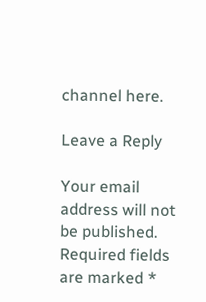channel here.

Leave a Reply

Your email address will not be published. Required fields are marked *